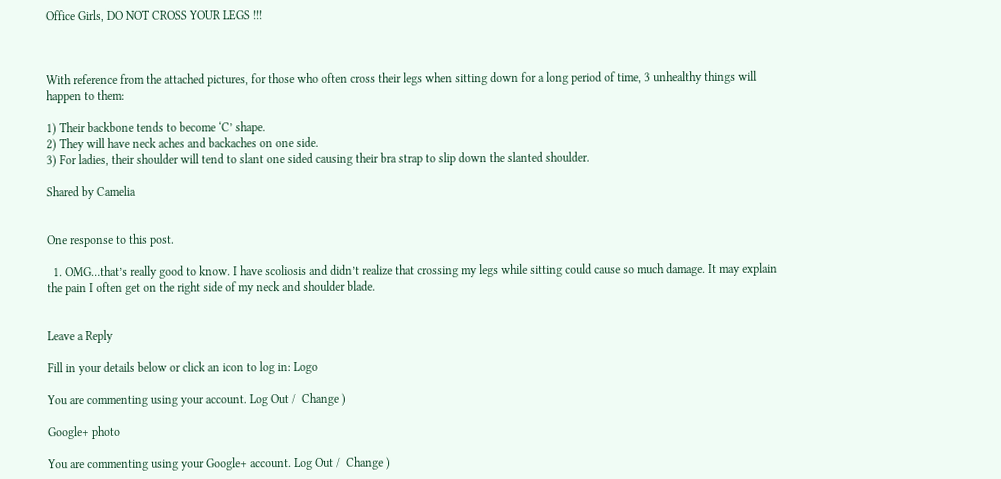Office Girls, DO NOT CROSS YOUR LEGS !!!



With reference from the attached pictures, for those who often cross their legs when sitting down for a long period of time, 3 unhealthy things will happen to them:

1) Their backbone tends to become ‘C’ shape.
2) They will have neck aches and backaches on one side.
3) For ladies, their shoulder will tend to slant one sided causing their bra strap to slip down the slanted shoulder.

Shared by Camelia


One response to this post.

  1. OMG…that’s really good to know. I have scoliosis and didn’t realize that crossing my legs while sitting could cause so much damage. It may explain the pain I often get on the right side of my neck and shoulder blade.


Leave a Reply

Fill in your details below or click an icon to log in: Logo

You are commenting using your account. Log Out /  Change )

Google+ photo

You are commenting using your Google+ account. Log Out /  Change )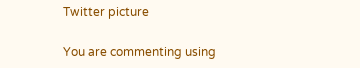Twitter picture

You are commenting using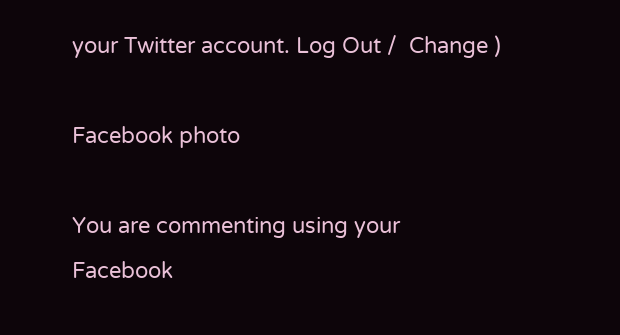your Twitter account. Log Out /  Change )

Facebook photo

You are commenting using your Facebook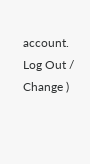account. Log Out /  Change )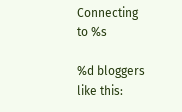Connecting to %s

%d bloggers like this: